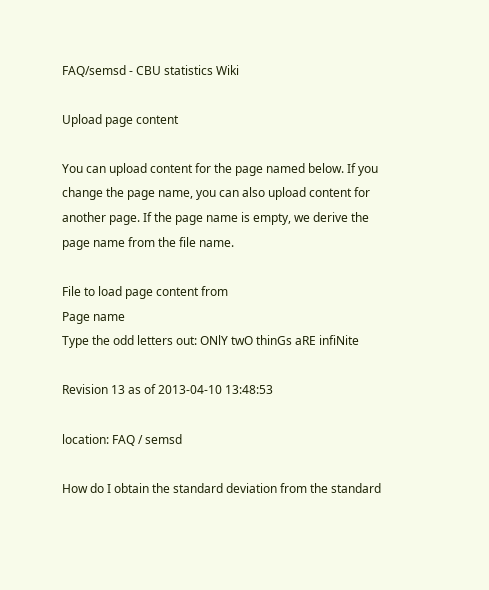FAQ/semsd - CBU statistics Wiki

Upload page content

You can upload content for the page named below. If you change the page name, you can also upload content for another page. If the page name is empty, we derive the page name from the file name.

File to load page content from
Page name
Type the odd letters out: ONlY twO thinGs aRE infiNite

Revision 13 as of 2013-04-10 13:48:53

location: FAQ / semsd

How do I obtain the standard deviation from the standard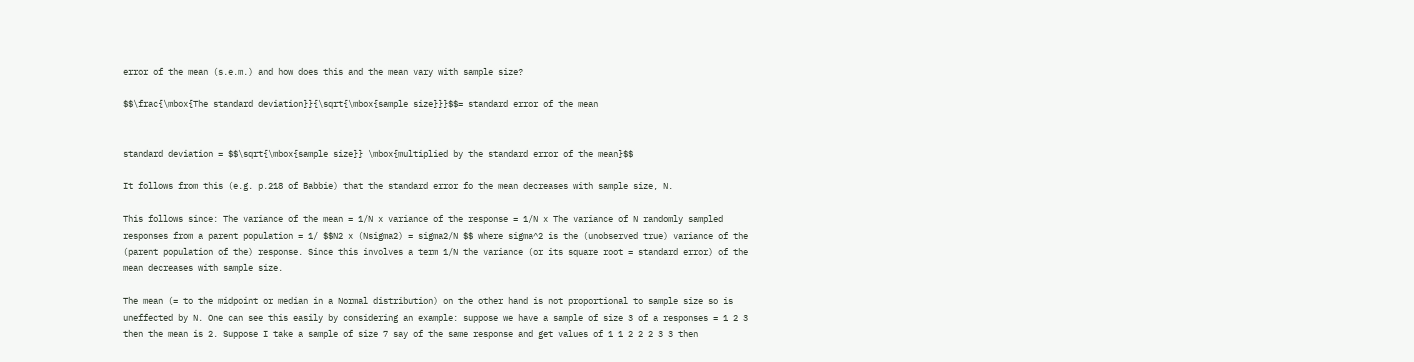error of the mean (s.e.m.) and how does this and the mean vary with sample size?

$$\frac{\mbox{The standard deviation}}{\sqrt{\mbox{sample size}}}$$= standard error of the mean


standard deviation = $$\sqrt{\mbox{sample size}} \mbox{multiplied by the standard error of the mean}$$

It follows from this (e.g. p.218 of Babbie) that the standard error fo the mean decreases with sample size, N.

This follows since: The variance of the mean = 1/N x variance of the response = 1/N x The variance of N randomly sampled responses from a parent population = 1/ $$N2 x (Nsigma2) = sigma2/N $$ where sigma^2 is the (unobserved true) variance of the (parent population of the) response. Since this involves a term 1/N the variance (or its square root = standard error) of the mean decreases with sample size.

The mean (= to the midpoint or median in a Normal distribution) on the other hand is not proportional to sample size so is uneffected by N. One can see this easily by considering an example: suppose we have a sample of size 3 of a responses = 1 2 3 then the mean is 2. Suppose I take a sample of size 7 say of the same response and get values of 1 1 2 2 2 3 3 then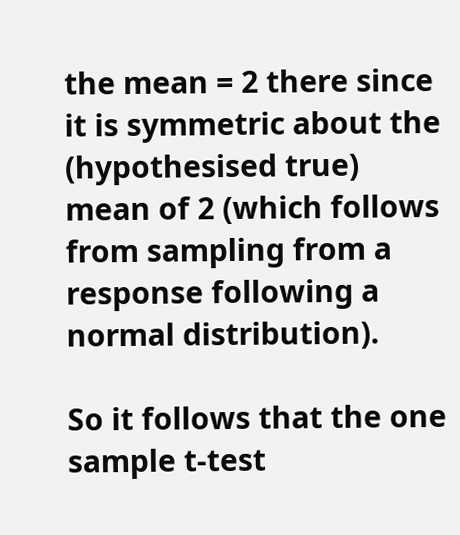the mean = 2 there since it is symmetric about the (hypothesised true) mean of 2 (which follows from sampling from a response following a normal distribution).

So it follows that the one sample t-test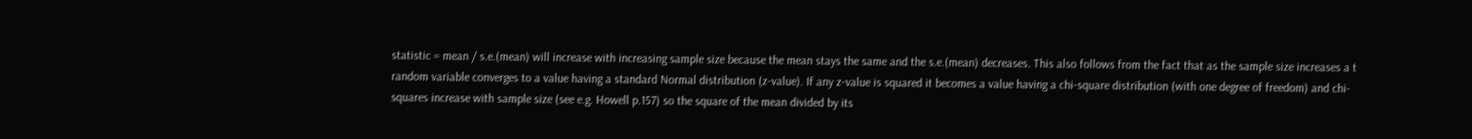statistic = mean / s.e.(mean) will increase with increasing sample size because the mean stays the same and the s.e.(mean) decreases. This also follows from the fact that as the sample size increases a t random variable converges to a value having a standard Normal distribution (z-value). If any z-value is squared it becomes a value having a chi-square distribution (with one degree of freedom) and chi-squares increase with sample size (see e.g. Howell p.157) so the square of the mean divided by its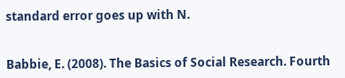standard error goes up with N.


Babbie, E. (2008). The Basics of Social Research. Fourth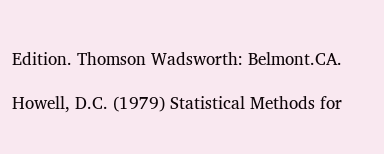Edition. Thomson Wadsworth: Belmont.CA.

Howell, D.C. (1979) Statistical Methods for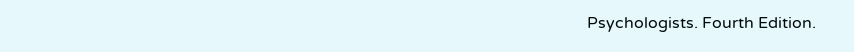Psychologists. Fourth Edition.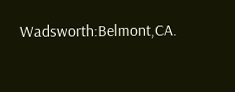Wadsworth:Belmont,CA.